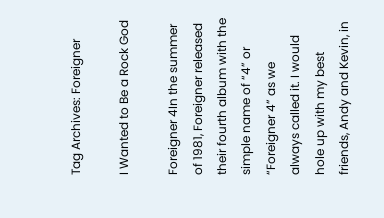Tag Archives: Foreigner

I Wanted to Be a Rock God

Foreigner 4In the summer of 1981, Foreigner released their fourth album with the simple name of “4” or “Foreigner 4” as we always called it. I would hole up with my best friends, Andy and Kevin, in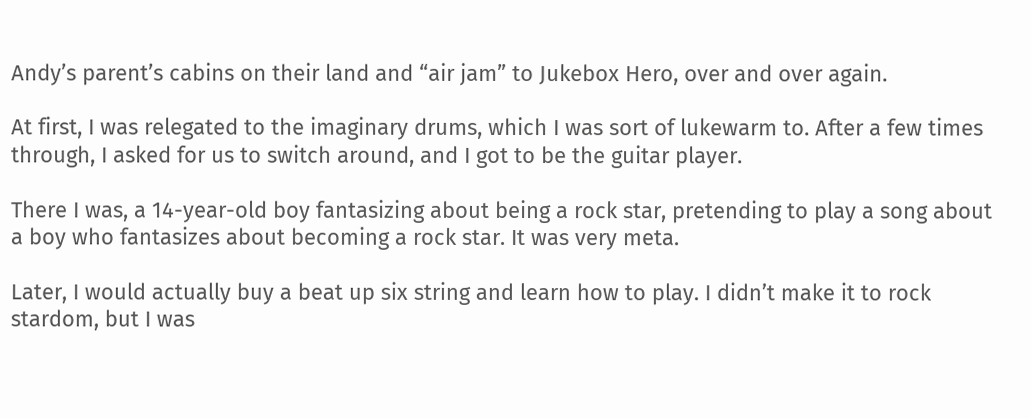Andy’s parent’s cabins on their land and “air jam” to Jukebox Hero, over and over again.

At first, I was relegated to the imaginary drums, which I was sort of lukewarm to. After a few times through, I asked for us to switch around, and I got to be the guitar player.

There I was, a 14-year-old boy fantasizing about being a rock star, pretending to play a song about a boy who fantasizes about becoming a rock star. It was very meta.

Later, I would actually buy a beat up six string and learn how to play. I didn’t make it to rock stardom, but I was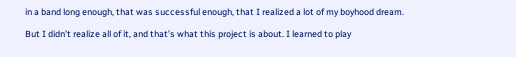in a band long enough, that was successful enough, that I realized a lot of my boyhood dream.

But I didn’t realize all of it, and that’s what this project is about. I learned to play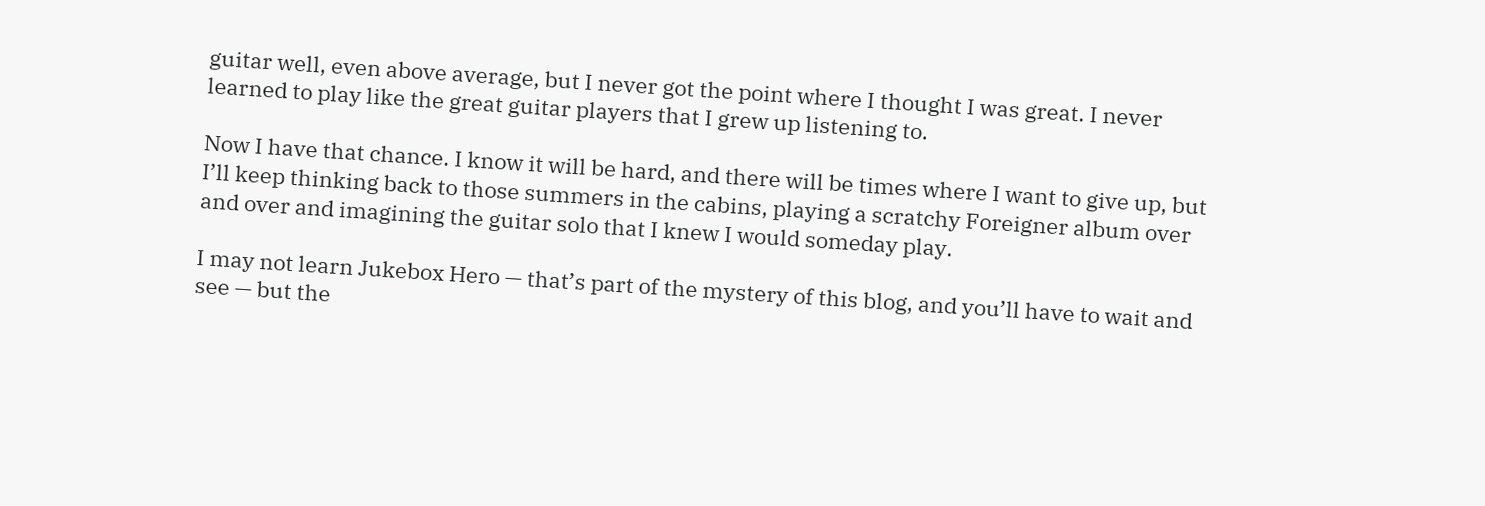guitar well, even above average, but I never got the point where I thought I was great. I never learned to play like the great guitar players that I grew up listening to.

Now I have that chance. I know it will be hard, and there will be times where I want to give up, but I’ll keep thinking back to those summers in the cabins, playing a scratchy Foreigner album over and over and imagining the guitar solo that I knew I would someday play.

I may not learn Jukebox Hero — that’s part of the mystery of this blog, and you’ll have to wait and see — but the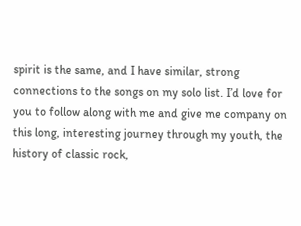spirit is the same, and I have similar, strong connections to the songs on my solo list. I’d love for you to follow along with me and give me company on this long, interesting journey through my youth, the history of classic rock,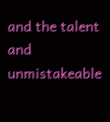and the talent and unmistakeable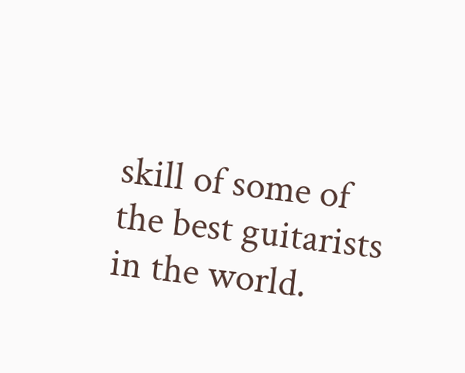skill of some of the best guitarists in the world.